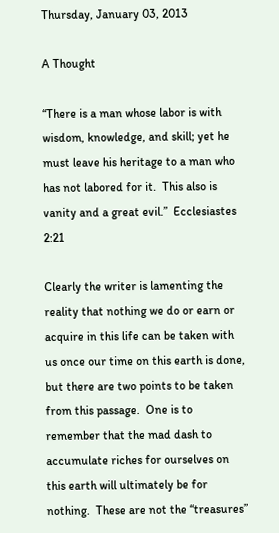Thursday, January 03, 2013

A Thought

“There is a man whose labor is with wisdom, knowledge, and skill; yet he must leave his heritage to a man who has not labored for it.  This also is vanity and a great evil.”  Ecclesiastes 2:21

Clearly the writer is lamenting the reality that nothing we do or earn or acquire in this life can be taken with us once our time on this earth is done, but there are two points to be taken from this passage.  One is to remember that the mad dash to accumulate riches for ourselves on this earth will ultimately be for nothing.  These are not the “treasures”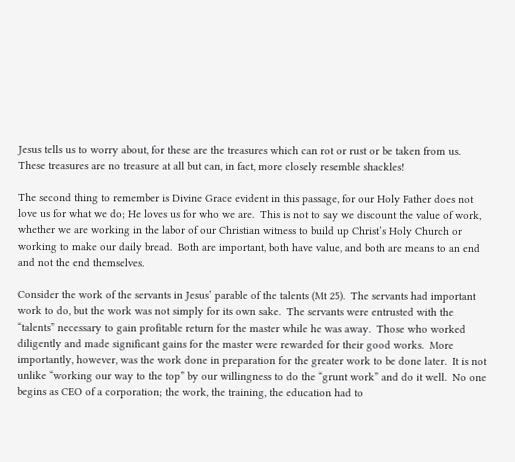Jesus tells us to worry about, for these are the treasures which can rot or rust or be taken from us.  These treasures are no treasure at all but can, in fact, more closely resemble shackles!

The second thing to remember is Divine Grace evident in this passage, for our Holy Father does not love us for what we do; He loves us for who we are.  This is not to say we discount the value of work, whether we are working in the labor of our Christian witness to build up Christ’s Holy Church or working to make our daily bread.  Both are important, both have value, and both are means to an end and not the end themselves.

Consider the work of the servants in Jesus’ parable of the talents (Mt 25).  The servants had important work to do, but the work was not simply for its own sake.  The servants were entrusted with the “talents” necessary to gain profitable return for the master while he was away.  Those who worked diligently and made significant gains for the master were rewarded for their good works.  More importantly, however, was the work done in preparation for the greater work to be done later.  It is not unlike “working our way to the top” by our willingness to do the “grunt work” and do it well.  No one begins as CEO of a corporation; the work, the training, the education had to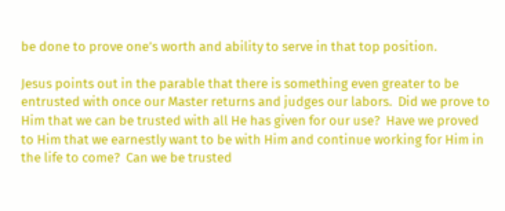be done to prove one’s worth and ability to serve in that top position.

Jesus points out in the parable that there is something even greater to be entrusted with once our Master returns and judges our labors.  Did we prove to Him that we can be trusted with all He has given for our use?  Have we proved to Him that we earnestly want to be with Him and continue working for Him in the life to come?  Can we be trusted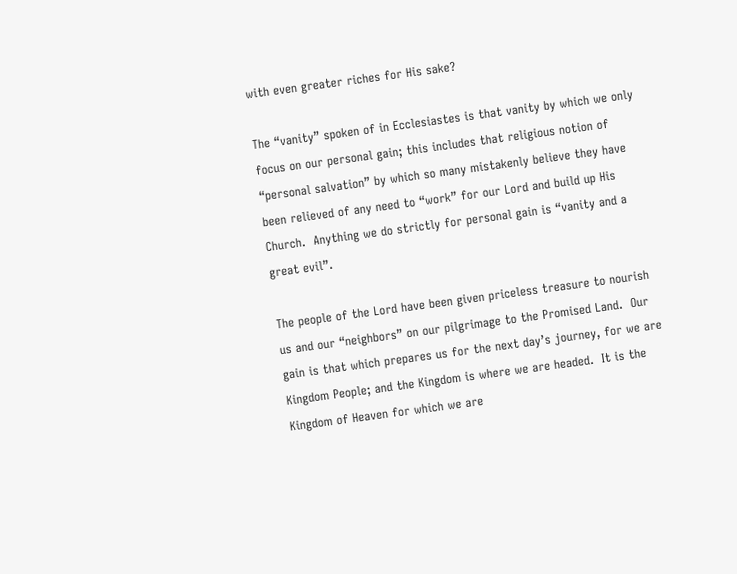with even greater riches for His sake?

The “vanity” spoken of in Ecclesiastes is that vanity by which we only focus on our personal gain; this includes that religious notion of “personal salvation” by which so many mistakenly believe they have been relieved of any need to “work” for our Lord and build up His Church.  Anything we do strictly for personal gain is “vanity and a great evil”.

The people of the Lord have been given priceless treasure to nourish us and our “neighbors” on our pilgrimage to the Promised Land.  Our gain is that which prepares us for the next day’s journey, for we are Kingdom People; and the Kingdom is where we are headed.  It is the Kingdom of Heaven for which we are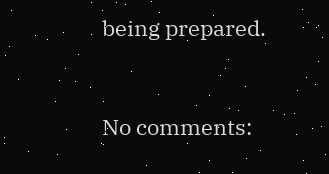being prepared.


No comments: